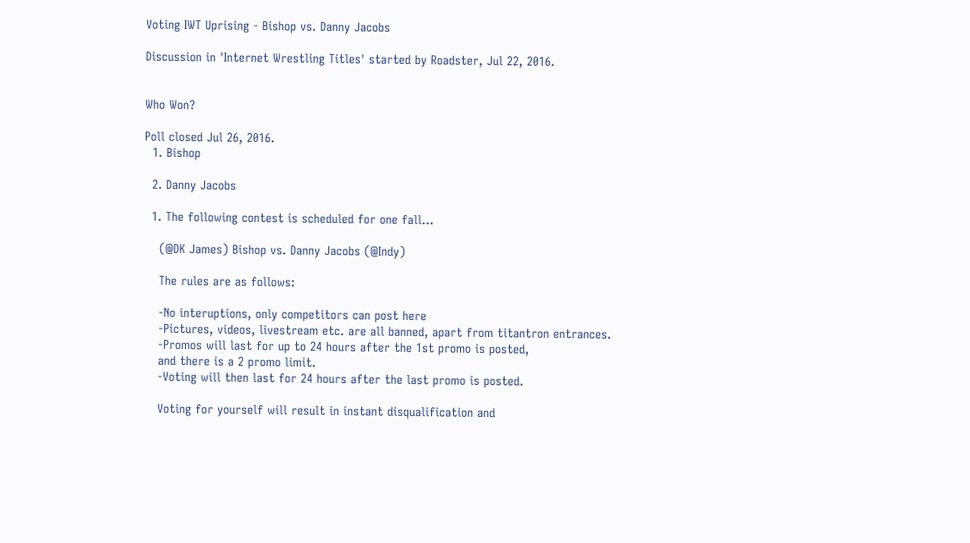Voting IWT Uprising - Bishop vs. Danny Jacobs

Discussion in 'Internet Wrestling Titles' started by Roadster, Jul 22, 2016.


Who Won?

Poll closed Jul 26, 2016.
  1. Bishop

  2. Danny Jacobs

  1. The following contest is scheduled for one fall...

    (@DK James) Bishop vs. Danny Jacobs (@Indy)

    The rules are as follows:

    -No interuptions, only competitors can post here
    -Pictures, videos, livestream etc. are all banned, apart from titantron entrances.
    -Promos will last for up to 24 hours after the 1st promo is posted,
    and there is a 2 promo limit.
    -Voting will then last for 24 hours after the last promo is posted.

    Voting for yourself will result in instant disqualification and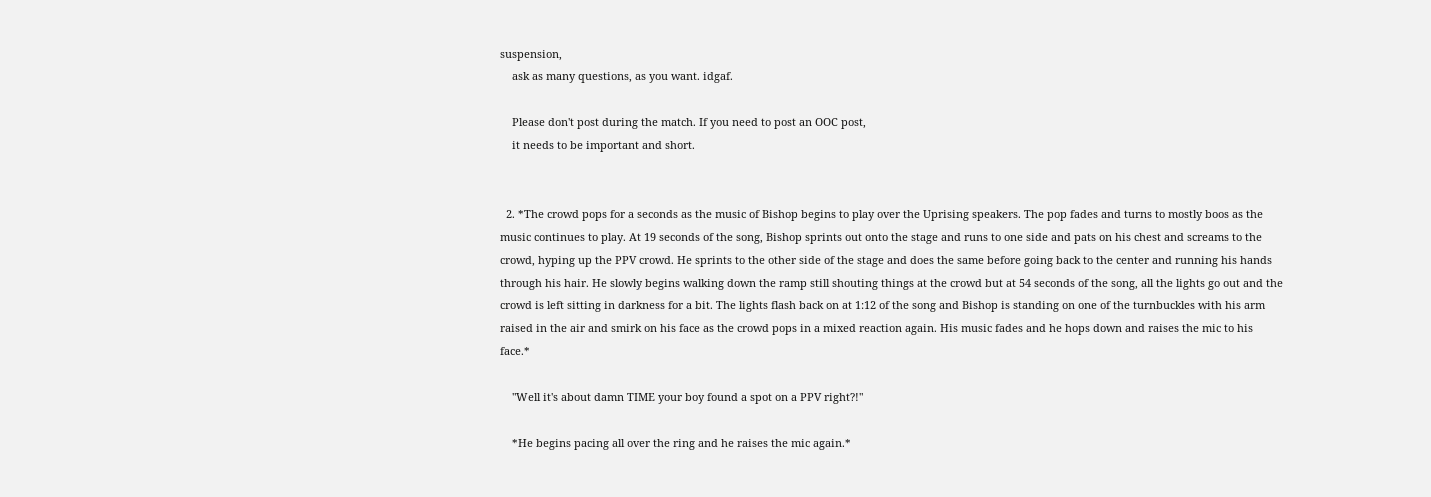suspension,
    ask as many questions, as you want. idgaf.

    Please don't post during the match. If you need to post an OOC post,
    it needs to be important and short.


  2. *The crowd pops for a seconds as the music of Bishop begins to play over the Uprising speakers. The pop fades and turns to mostly boos as the music continues to play. At 19 seconds of the song, Bishop sprints out onto the stage and runs to one side and pats on his chest and screams to the crowd, hyping up the PPV crowd. He sprints to the other side of the stage and does the same before going back to the center and running his hands through his hair. He slowly begins walking down the ramp still shouting things at the crowd but at 54 seconds of the song, all the lights go out and the crowd is left sitting in darkness for a bit. The lights flash back on at 1:12 of the song and Bishop is standing on one of the turnbuckles with his arm raised in the air and smirk on his face as the crowd pops in a mixed reaction again. His music fades and he hops down and raises the mic to his face.*

    "Well it's about damn TIME your boy found a spot on a PPV right?!"

    *He begins pacing all over the ring and he raises the mic again.*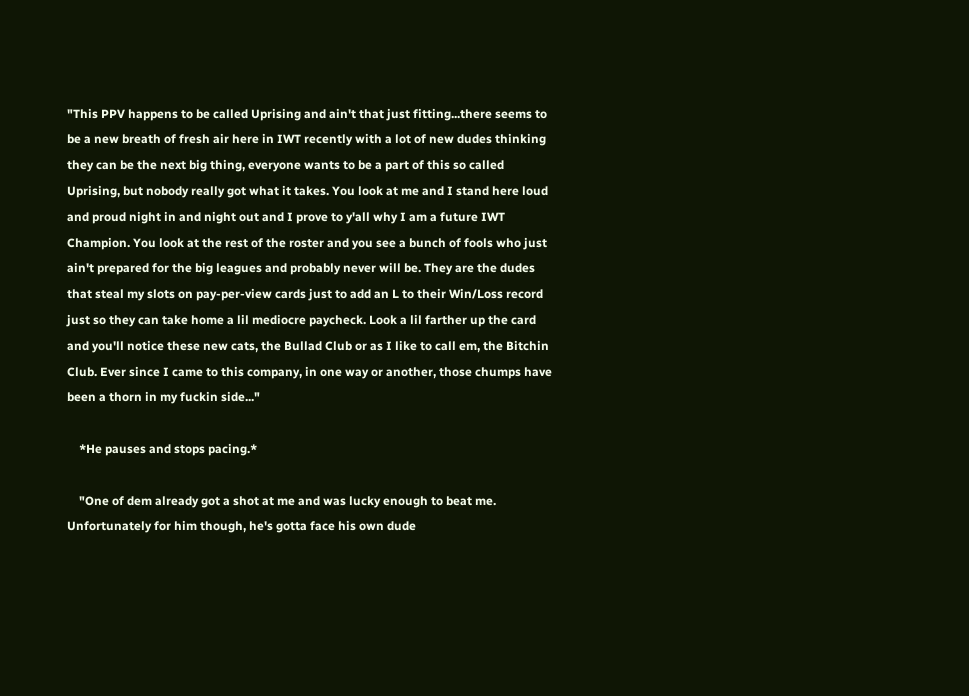"This PPV happens to be called Uprising and ain't that just fitting...there seems to be a new breath of fresh air here in IWT recently with a lot of new dudes thinking they can be the next big thing, everyone wants to be a part of this so called Uprising, but nobody really got what it takes. You look at me and I stand here loud and proud night in and night out and I prove to y'all why I am a future IWT Champion. You look at the rest of the roster and you see a bunch of fools who just ain't prepared for the big leagues and probably never will be. They are the dudes that steal my slots on pay-per-view cards just to add an L to their Win/Loss record just so they can take home a lil mediocre paycheck. Look a lil farther up the card and you'll notice these new cats, the Bullad Club or as I like to call em, the Bitchin Club. Ever since I came to this company, in one way or another, those chumps have been a thorn in my fuckin side..."

    *He pauses and stops pacing.*

    "One of dem already got a shot at me and was lucky enough to beat me. Unfortunately for him though, he's gotta face his own dude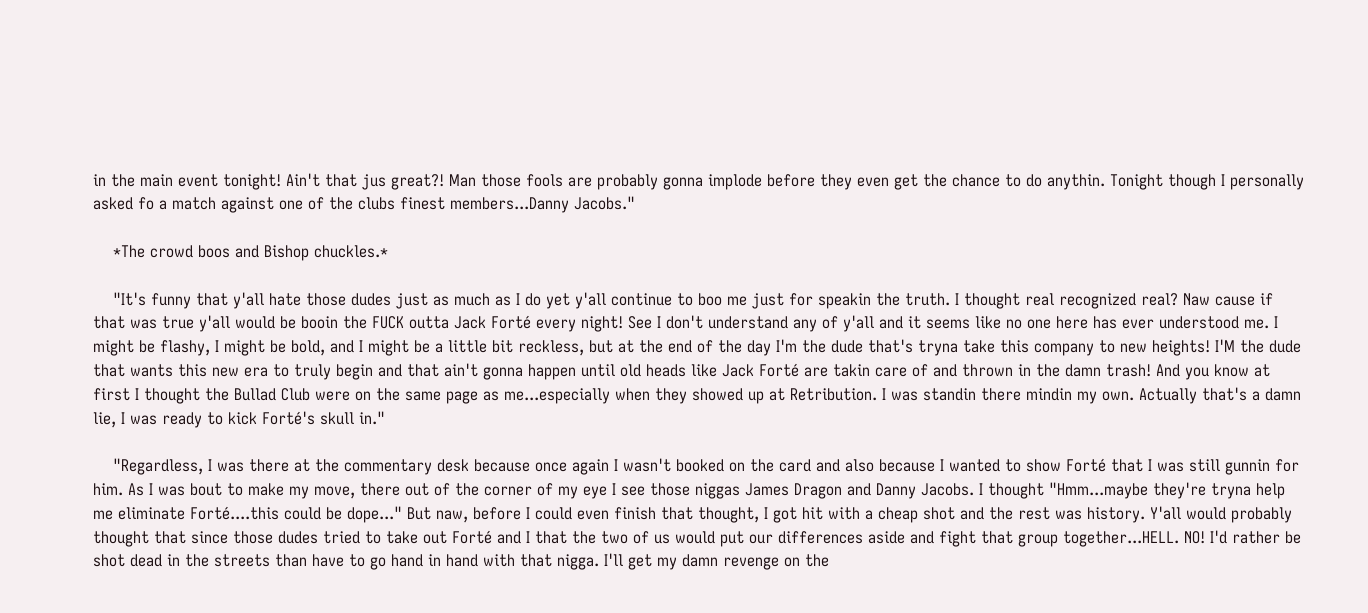in the main event tonight! Ain't that jus great?! Man those fools are probably gonna implode before they even get the chance to do anythin. Tonight though I personally asked fo a match against one of the clubs finest members...Danny Jacobs."

    *The crowd boos and Bishop chuckles.*

    "It's funny that y'all hate those dudes just as much as I do yet y'all continue to boo me just for speakin the truth. I thought real recognized real? Naw cause if that was true y'all would be booin the FUCK outta Jack Forté every night! See I don't understand any of y'all and it seems like no one here has ever understood me. I might be flashy, I might be bold, and I might be a little bit reckless, but at the end of the day I'm the dude that's tryna take this company to new heights! I'M the dude that wants this new era to truly begin and that ain't gonna happen until old heads like Jack Forté are takin care of and thrown in the damn trash! And you know at first I thought the Bullad Club were on the same page as me...especially when they showed up at Retribution. I was standin there mindin my own. Actually that's a damn lie, I was ready to kick Forté's skull in."

    "Regardless, I was there at the commentary desk because once again I wasn't booked on the card and also because I wanted to show Forté that I was still gunnin for him. As I was bout to make my move, there out of the corner of my eye I see those niggas James Dragon and Danny Jacobs. I thought "Hmm...maybe they're tryna help me eliminate Forté....this could be dope..." But naw, before I could even finish that thought, I got hit with a cheap shot and the rest was history. Y'all would probably thought that since those dudes tried to take out Forté and I that the two of us would put our differences aside and fight that group together...HELL. NO! I'd rather be shot dead in the streets than have to go hand in hand with that nigga. I'll get my damn revenge on the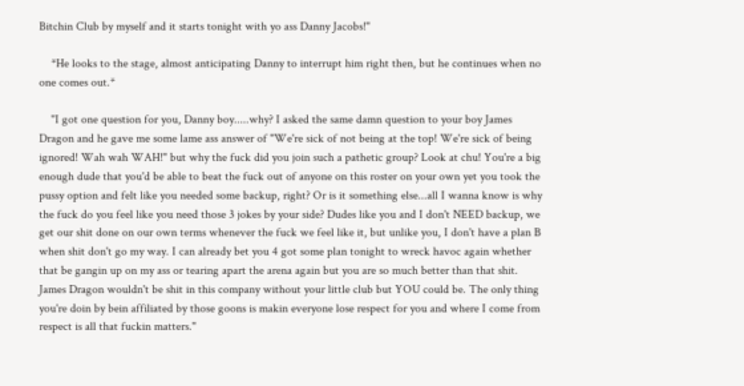Bitchin Club by myself and it starts tonight with yo ass Danny Jacobs!"

    *He looks to the stage, almost anticipating Danny to interrupt him right then, but he continues when no one comes out.*

    "I got one question for you, Danny boy.....why? I asked the same damn question to your boy James Dragon and he gave me some lame ass answer of "We're sick of not being at the top! We're sick of being ignored! Wah wah WAH!" but why the fuck did you join such a pathetic group? Look at chu! You're a big enough dude that you'd be able to beat the fuck out of anyone on this roster on your own yet you took the pussy option and felt like you needed some backup, right? Or is it something else...all I wanna know is why the fuck do you feel like you need those 3 jokes by your side? Dudes like you and I don't NEED backup, we get our shit done on our own terms whenever the fuck we feel like it, but unlike you, I don't have a plan B when shit don't go my way. I can already bet you 4 got some plan tonight to wreck havoc again whether that be gangin up on my ass or tearing apart the arena again but you are so much better than that shit. James Dragon wouldn't be shit in this company without your little club but YOU could be. The only thing you're doin by bein affiliated by those goons is makin everyone lose respect for you and where I come from respect is all that fuckin matters."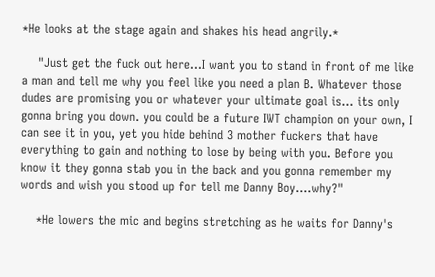*He looks at the stage again and shakes his head angrily.*

    "Just get the fuck out here...I want you to stand in front of me like a man and tell me why you feel like you need a plan B. Whatever those dudes are promising you or whatever your ultimate goal is... its only gonna bring you down. you could be a future IWT champion on your own, I can see it in you, yet you hide behind 3 mother fuckers that have everything to gain and nothing to lose by being with you. Before you know it they gonna stab you in the back and you gonna remember my words and wish you stood up for tell me Danny Boy....why?"

    *He lowers the mic and begins stretching as he waits for Danny's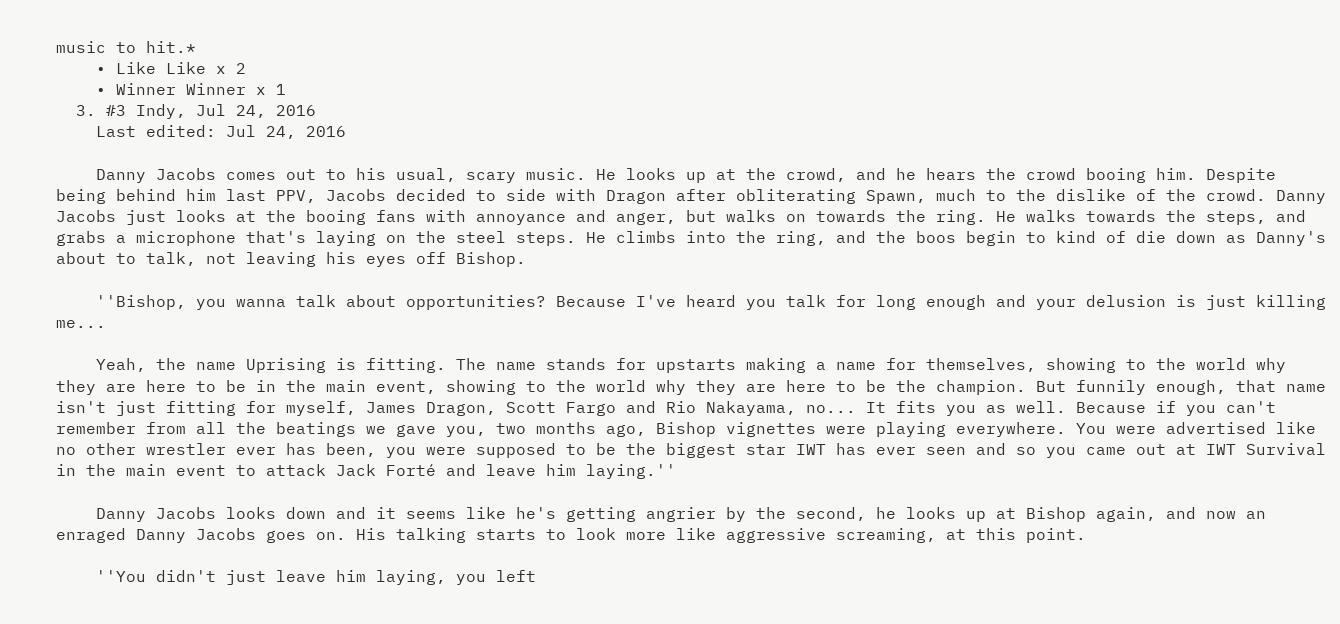music to hit.*
    • Like Like x 2
    • Winner Winner x 1
  3. #3 Indy, Jul 24, 2016
    Last edited: Jul 24, 2016

    Danny Jacobs comes out to his usual, scary music. He looks up at the crowd, and he hears the crowd booing him. Despite being behind him last PPV, Jacobs decided to side with Dragon after obliterating Spawn, much to the dislike of the crowd. Danny Jacobs just looks at the booing fans with annoyance and anger, but walks on towards the ring. He walks towards the steps, and grabs a microphone that's laying on the steel steps. He climbs into the ring, and the boos begin to kind of die down as Danny's about to talk, not leaving his eyes off Bishop.

    ''Bishop, you wanna talk about opportunities? Because I've heard you talk for long enough and your delusion is just killing me...

    Yeah, the name Uprising is fitting. The name stands for upstarts making a name for themselves, showing to the world why they are here to be in the main event, showing to the world why they are here to be the champion. But funnily enough, that name isn't just fitting for myself, James Dragon, Scott Fargo and Rio Nakayama, no... It fits you as well. Because if you can't remember from all the beatings we gave you, two months ago, Bishop vignettes were playing everywhere. You were advertised like no other wrestler ever has been, you were supposed to be the biggest star IWT has ever seen and so you came out at IWT Survival in the main event to attack Jack Forté and leave him laying.''

    Danny Jacobs looks down and it seems like he's getting angrier by the second, he looks up at Bishop again, and now an enraged Danny Jacobs goes on. His talking starts to look more like aggressive screaming, at this point.

    ''You didn't just leave him laying, you left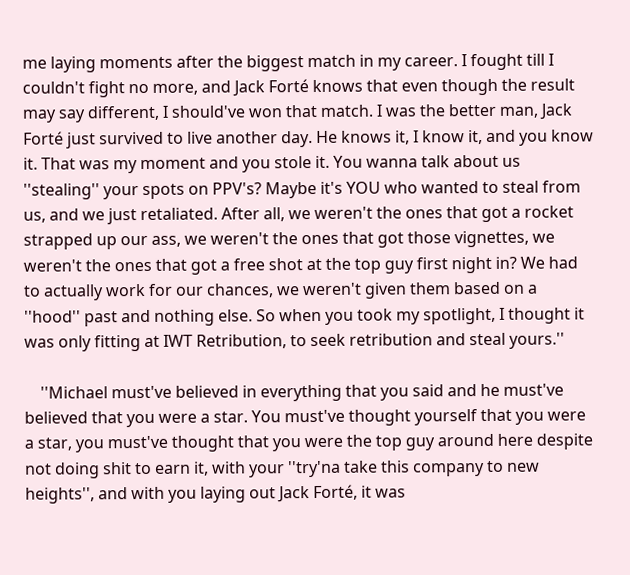me laying moments after the biggest match in my career. I fought till I couldn't fight no more, and Jack Forté knows that even though the result may say different, I should've won that match. I was the better man, Jack Forté just survived to live another day. He knows it, I know it, and you know it. That was my moment and you stole it. You wanna talk about us ''stealing'' your spots on PPV's? Maybe it's YOU who wanted to steal from us, and we just retaliated. After all, we weren't the ones that got a rocket strapped up our ass, we weren't the ones that got those vignettes, we weren't the ones that got a free shot at the top guy first night in? We had to actually work for our chances, we weren't given them based on a ''hood'' past and nothing else. So when you took my spotlight, I thought it was only fitting at IWT Retribution, to seek retribution and steal yours.''

    ''Michael must've believed in everything that you said and he must've believed that you were a star. You must've thought yourself that you were a star, you must've thought that you were the top guy around here despite not doing shit to earn it, with your ''try'na take this company to new heights'', and with you laying out Jack Forté, it was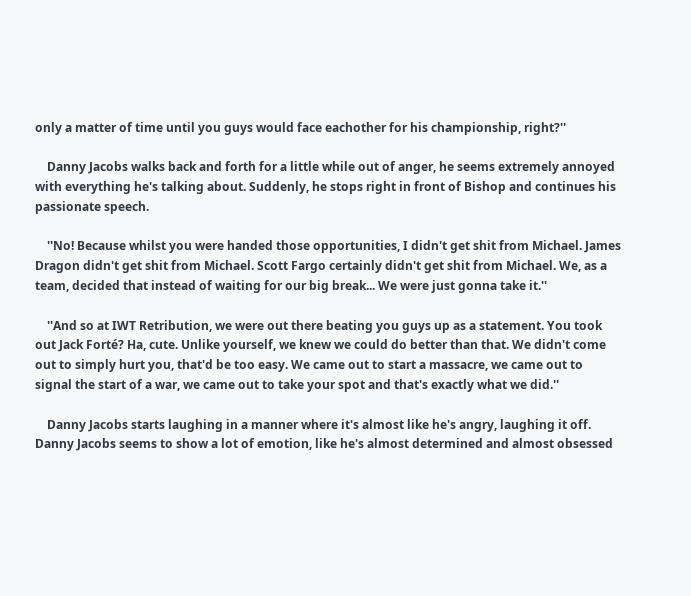only a matter of time until you guys would face eachother for his championship, right?''

    Danny Jacobs walks back and forth for a little while out of anger, he seems extremely annoyed with everything he's talking about. Suddenly, he stops right in front of Bishop and continues his passionate speech.

    ''No! Because whilst you were handed those opportunities, I didn't get shit from Michael. James Dragon didn't get shit from Michael. Scott Fargo certainly didn't get shit from Michael. We, as a team, decided that instead of waiting for our big break... We were just gonna take it.''

    ''And so at IWT Retribution, we were out there beating you guys up as a statement. You took out Jack Forté? Ha, cute. Unlike yourself, we knew we could do better than that. We didn't come out to simply hurt you, that'd be too easy. We came out to start a massacre, we came out to signal the start of a war, we came out to take your spot and that's exactly what we did.''

    Danny Jacobs starts laughing in a manner where it's almost like he's angry, laughing it off. Danny Jacobs seems to show a lot of emotion, like he's almost determined and almost obsessed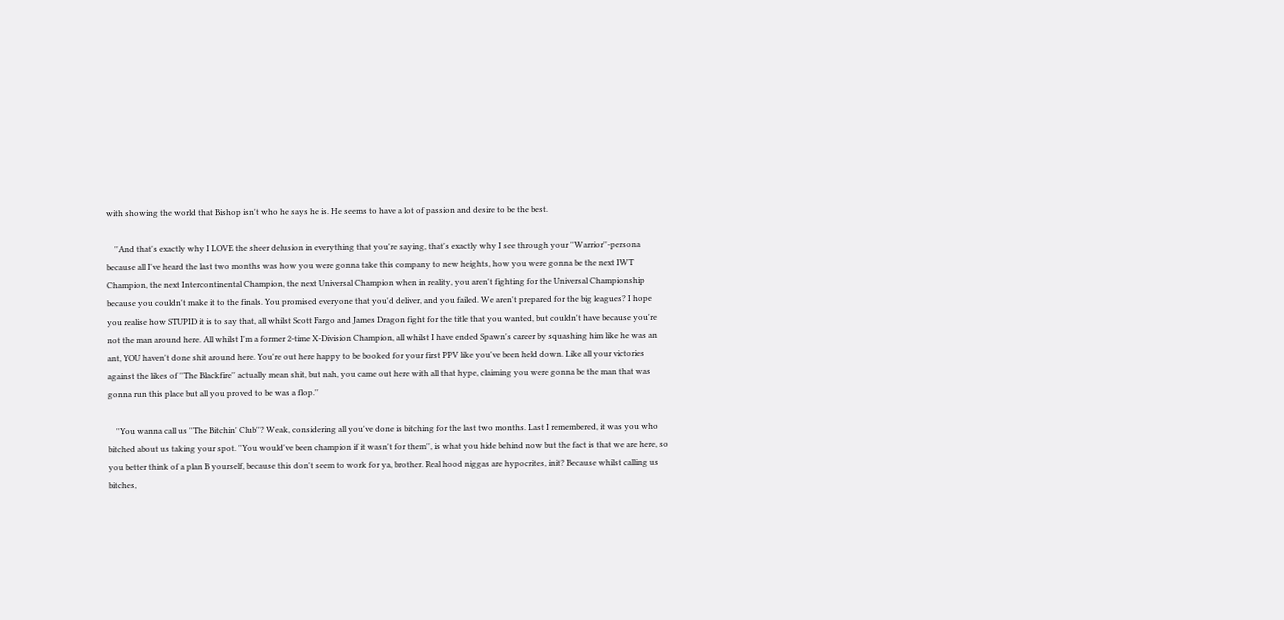with showing the world that Bishop isn't who he says he is. He seems to have a lot of passion and desire to be the best.

    ''And that's exactly why I LOVE the sheer delusion in everything that you're saying, that's exactly why I see through your ''Warrior''-persona because all I've heard the last two months was how you were gonna take this company to new heights, how you were gonna be the next IWT Champion, the next Intercontinental Champion, the next Universal Champion when in reality, you aren't fighting for the Universal Championship because you couldn't make it to the finals. You promised everyone that you'd deliver, and you failed. We aren't prepared for the big leagues? I hope you realise how STUPID it is to say that, all whilst Scott Fargo and James Dragon fight for the title that you wanted, but couldn't have because you're not the man around here. All whilst I'm a former 2-time X-Division Champion, all whilst I have ended Spawn's career by squashing him like he was an ant, YOU haven't done shit around here. You're out here happy to be booked for your first PPV like you've been held down. Like all your victories against the likes of ''The Blackfire'' actually mean shit, but nah, you came out here with all that hype, claiming you were gonna be the man that was gonna run this place but all you proved to be was a flop.''

    ''You wanna call us ''The Bitchin' Club''? Weak, considering all you've done is bitching for the last two months. Last I remembered, it was you who bitched about us taking your spot. ''You would've been champion if it wasn't for them'', is what you hide behind now but the fact is that we are here, so you better think of a plan B yourself, because this don't seem to work for ya, brother. Real hood niggas are hypocrites, init? Because whilst calling us bitches,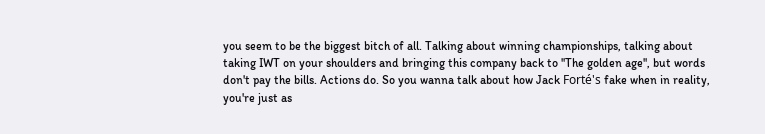you seem to be the biggest bitch of all. Talking about winning championships, talking about taking IWT on your shoulders and bringing this company back to ''The golden age'', but words don't pay the bills. Actions do. So you wanna talk about how Jack Forté's fake when in reality, you're just as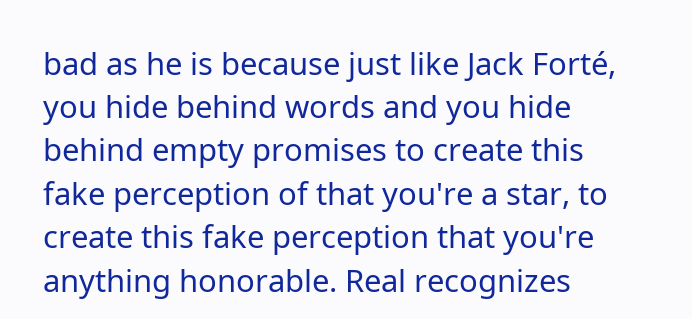bad as he is because just like Jack Forté, you hide behind words and you hide behind empty promises to create this fake perception of that you're a star, to create this fake perception that you're anything honorable. Real recognizes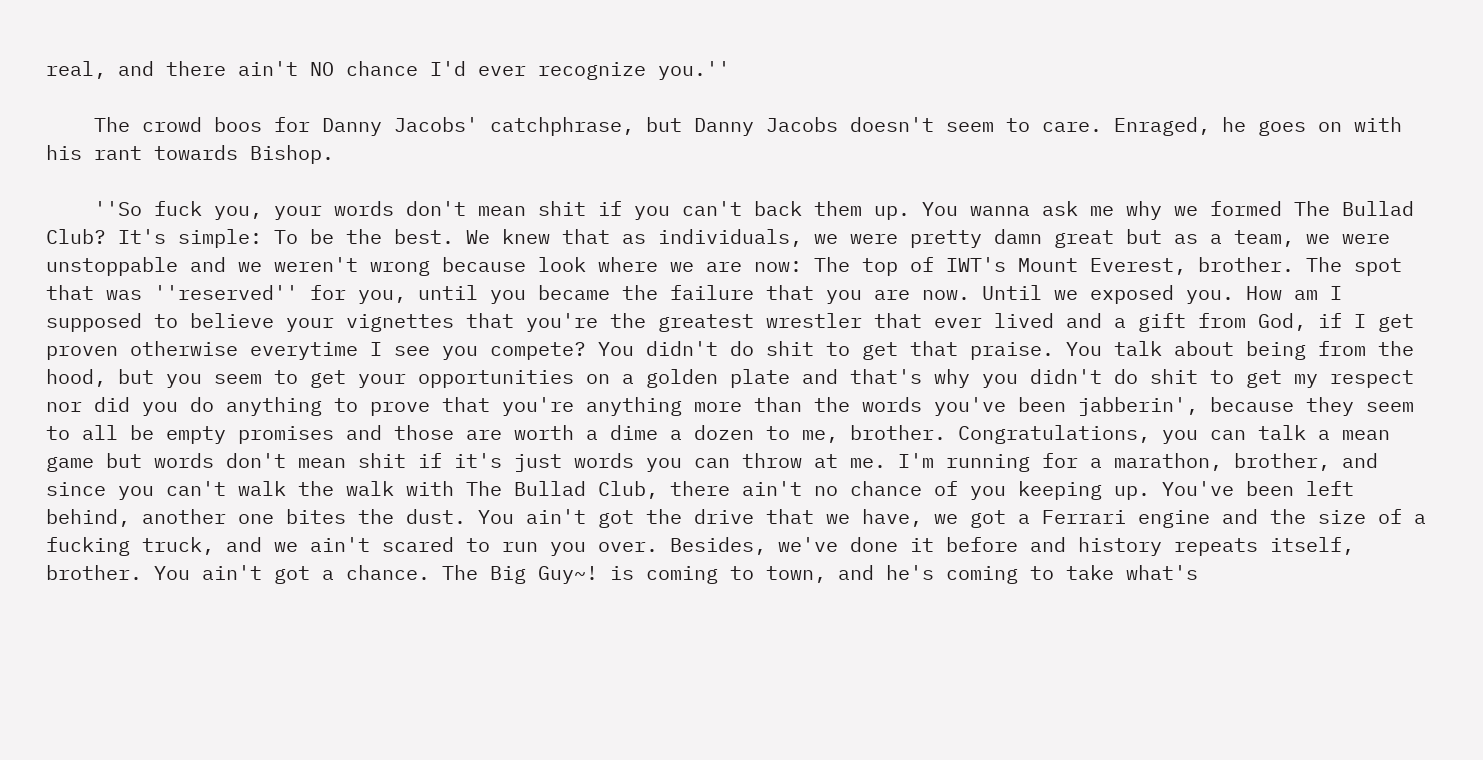real, and there ain't NO chance I'd ever recognize you.''

    The crowd boos for Danny Jacobs' catchphrase, but Danny Jacobs doesn't seem to care. Enraged, he goes on with his rant towards Bishop.

    ''So fuck you, your words don't mean shit if you can't back them up. You wanna ask me why we formed The Bullad Club? It's simple: To be the best. We knew that as individuals, we were pretty damn great but as a team, we were unstoppable and we weren't wrong because look where we are now: The top of IWT's Mount Everest, brother. The spot that was ''reserved'' for you, until you became the failure that you are now. Until we exposed you. How am I supposed to believe your vignettes that you're the greatest wrestler that ever lived and a gift from God, if I get proven otherwise everytime I see you compete? You didn't do shit to get that praise. You talk about being from the hood, but you seem to get your opportunities on a golden plate and that's why you didn't do shit to get my respect nor did you do anything to prove that you're anything more than the words you've been jabberin', because they seem to all be empty promises and those are worth a dime a dozen to me, brother. Congratulations, you can talk a mean game but words don't mean shit if it's just words you can throw at me. I'm running for a marathon, brother, and since you can't walk the walk with The Bullad Club, there ain't no chance of you keeping up. You've been left behind, another one bites the dust. You ain't got the drive that we have, we got a Ferrari engine and the size of a fucking truck, and we ain't scared to run you over. Besides, we've done it before and history repeats itself, brother. You ain't got a chance. The Big Guy~! is coming to town, and he's coming to take what's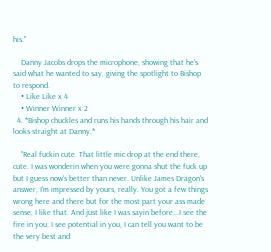his.''

    Danny Jacobs drops the microphone, showing that he's said what he wanted to say, giving the spotlight to Bishop to respond.
    • Like Like x 4
    • Winner Winner x 2
  4. *Bishop chuckles and runs his hands through his hair and looks straight at Danny.*

    "Real fuckin cute. That little mic drop at the end there, cute. I was wonderin when you were gonna shut the fuck up but I guess now's better than never. Unlike James Dragon's answer, I'm impressed by yours, really. You got a few things wrong here and there but for the most part your ass made sense, I like that. And just like I was sayin before...I see the fire in you. I see potential in you, I can tell you want to be the very best and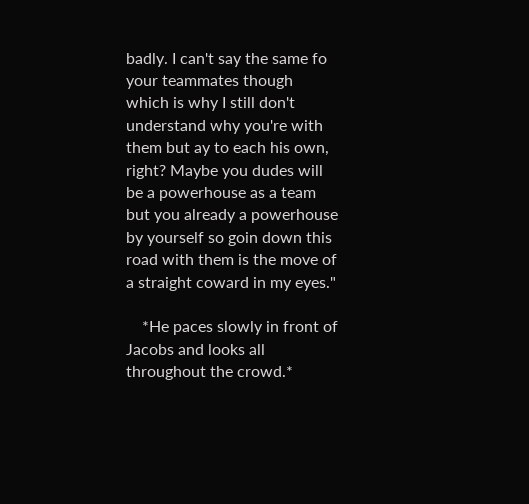badly. I can't say the same fo your teammates though which is why I still don't understand why you're with them but ay to each his own, right? Maybe you dudes will be a powerhouse as a team but you already a powerhouse by yourself so goin down this road with them is the move of a straight coward in my eyes."

    *He paces slowly in front of Jacobs and looks all throughout the crowd.*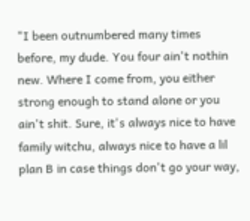"I been outnumbered many times before, my dude. You four ain't nothin new. Where I come from, you either strong enough to stand alone or you ain't shit. Sure, it's always nice to have family witchu, always nice to have a lil plan B in case things don't go your way,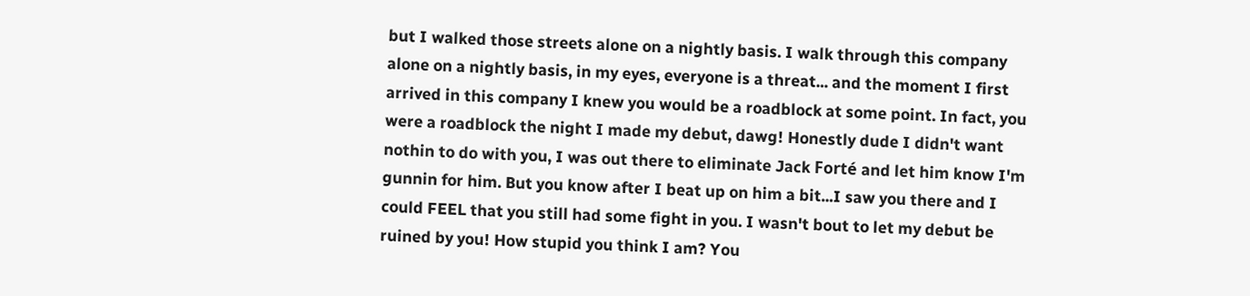but I walked those streets alone on a nightly basis. I walk through this company alone on a nightly basis, in my eyes, everyone is a threat... and the moment I first arrived in this company I knew you would be a roadblock at some point. In fact, you were a roadblock the night I made my debut, dawg! Honestly dude I didn't want nothin to do with you, I was out there to eliminate Jack Forté and let him know I'm gunnin for him. But you know after I beat up on him a bit...I saw you there and I could FEEL that you still had some fight in you. I wasn't bout to let my debut be ruined by you! How stupid you think I am? You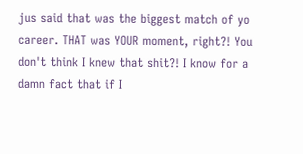jus said that was the biggest match of yo career. THAT was YOUR moment, right?! You don't think I knew that shit?! I know for a damn fact that if I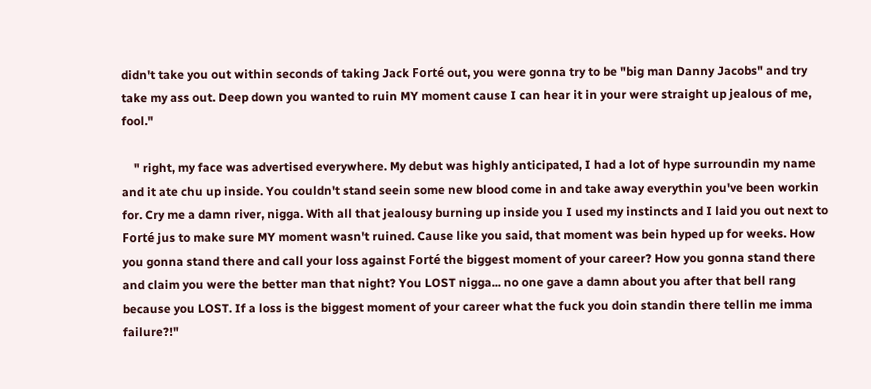didn't take you out within seconds of taking Jack Forté out, you were gonna try to be "big man Danny Jacobs" and try take my ass out. Deep down you wanted to ruin MY moment cause I can hear it in your were straight up jealous of me, fool."

    " right, my face was advertised everywhere. My debut was highly anticipated, I had a lot of hype surroundin my name and it ate chu up inside. You couldn't stand seein some new blood come in and take away everythin you've been workin for. Cry me a damn river, nigga. With all that jealousy burning up inside you I used my instincts and I laid you out next to Forté jus to make sure MY moment wasn't ruined. Cause like you said, that moment was bein hyped up for weeks. How you gonna stand there and call your loss against Forté the biggest moment of your career? How you gonna stand there and claim you were the better man that night? You LOST nigga... no one gave a damn about you after that bell rang because you LOST. If a loss is the biggest moment of your career what the fuck you doin standin there tellin me imma failure?!"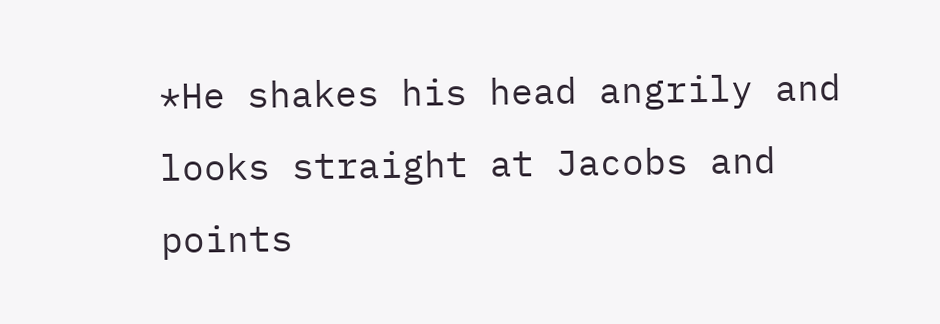*He shakes his head angrily and looks straight at Jacobs and points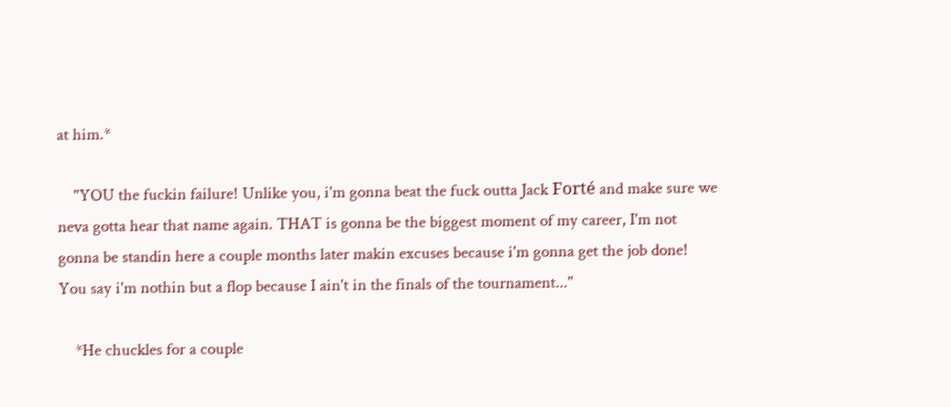at him.*

    "YOU the fuckin failure! Unlike you, i'm gonna beat the fuck outta Jack Forté and make sure we neva gotta hear that name again. THAT is gonna be the biggest moment of my career, I'm not gonna be standin here a couple months later makin excuses because i'm gonna get the job done! You say i'm nothin but a flop because I ain't in the finals of the tournament..."

    *He chuckles for a couple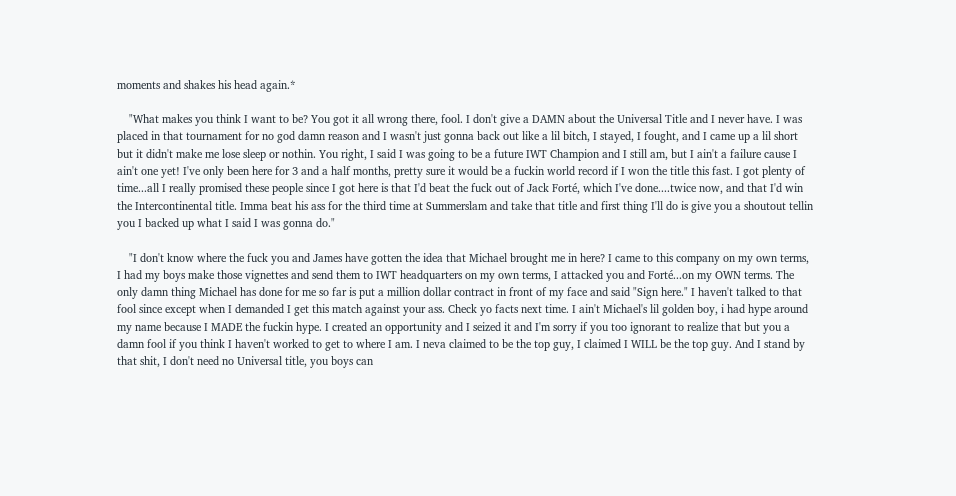moments and shakes his head again.*

    "What makes you think I want to be? You got it all wrong there, fool. I don't give a DAMN about the Universal Title and I never have. I was placed in that tournament for no god damn reason and I wasn't just gonna back out like a lil bitch, I stayed, I fought, and I came up a lil short but it didn't make me lose sleep or nothin. You right, I said I was going to be a future IWT Champion and I still am, but I ain't a failure cause I ain't one yet! I've only been here for 3 and a half months, pretty sure it would be a fuckin world record if I won the title this fast. I got plenty of time...all I really promised these people since I got here is that I'd beat the fuck out of Jack Forté, which I've done....twice now, and that I'd win the Intercontinental title. Imma beat his ass for the third time at Summerslam and take that title and first thing I'll do is give you a shoutout tellin you I backed up what I said I was gonna do."

    "I don't know where the fuck you and James have gotten the idea that Michael brought me in here? I came to this company on my own terms, I had my boys make those vignettes and send them to IWT headquarters on my own terms, I attacked you and Forté...on my OWN terms. The only damn thing Michael has done for me so far is put a million dollar contract in front of my face and said "Sign here." I haven't talked to that fool since except when I demanded I get this match against your ass. Check yo facts next time. I ain't Michael's lil golden boy, i had hype around my name because I MADE the fuckin hype. I created an opportunity and I seized it and I'm sorry if you too ignorant to realize that but you a damn fool if you think I haven't worked to get to where I am. I neva claimed to be the top guy, I claimed I WILL be the top guy. And I stand by that shit, I don't need no Universal title, you boys can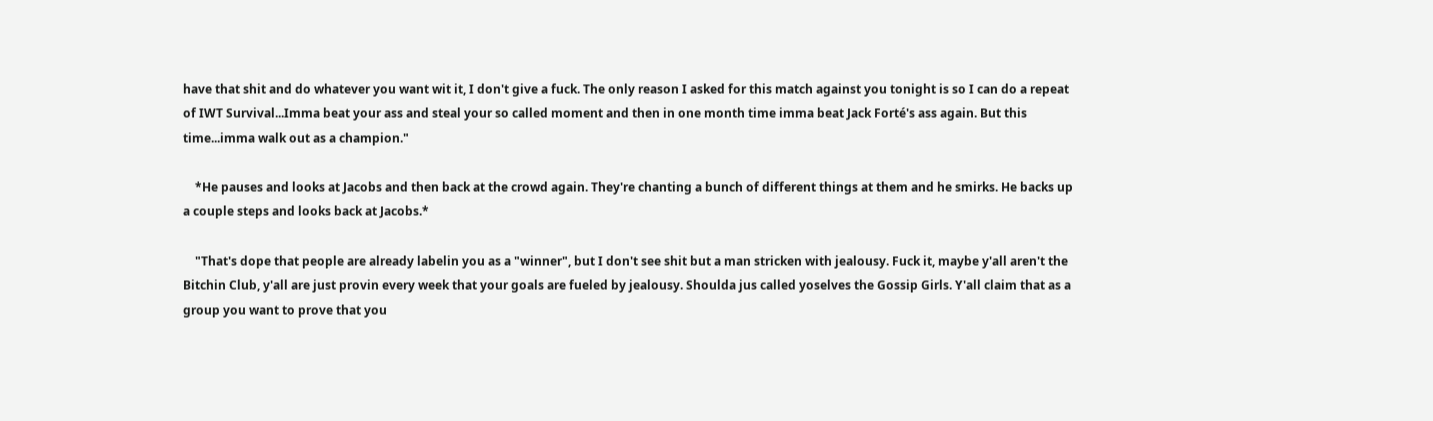have that shit and do whatever you want wit it, I don't give a fuck. The only reason I asked for this match against you tonight is so I can do a repeat of IWT Survival...Imma beat your ass and steal your so called moment and then in one month time imma beat Jack Forté's ass again. But this time...imma walk out as a champion."

    *He pauses and looks at Jacobs and then back at the crowd again. They're chanting a bunch of different things at them and he smirks. He backs up a couple steps and looks back at Jacobs.*

    "That's dope that people are already labelin you as a "winner", but I don't see shit but a man stricken with jealousy. Fuck it, maybe y'all aren't the Bitchin Club, y'all are just provin every week that your goals are fueled by jealousy. Shoulda jus called yoselves the Gossip Girls. Y'all claim that as a group you want to prove that you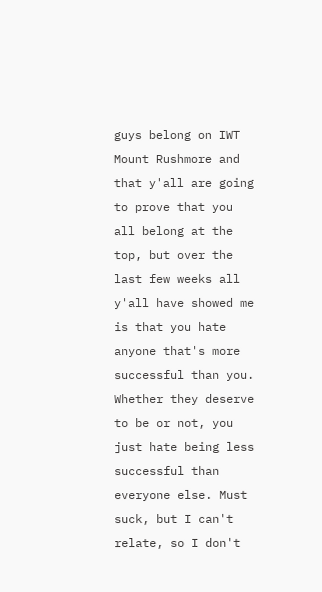guys belong on IWT Mount Rushmore and that y'all are going to prove that you all belong at the top, but over the last few weeks all y'all have showed me is that you hate anyone that's more successful than you. Whether they deserve to be or not, you just hate being less successful than everyone else. Must suck, but I can't relate, so I don't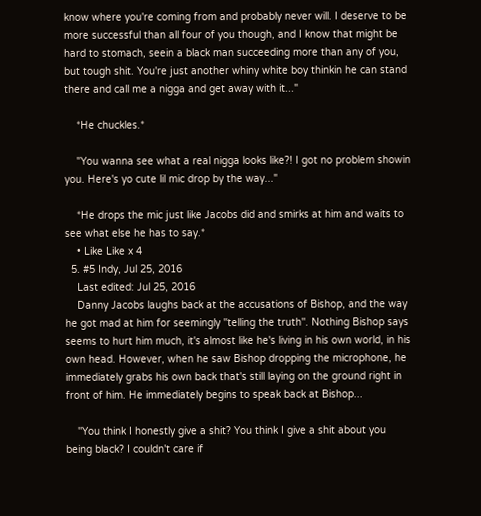know where you're coming from and probably never will. I deserve to be more successful than all four of you though, and I know that might be hard to stomach, seein a black man succeeding more than any of you, but tough shit. You're just another whiny white boy thinkin he can stand there and call me a nigga and get away with it..."

    *He chuckles.*

    "You wanna see what a real nigga looks like?! I got no problem showin you. Here's yo cute lil mic drop by the way..."

    *He drops the mic just like Jacobs did and smirks at him and waits to see what else he has to say.*
    • Like Like x 4
  5. #5 Indy, Jul 25, 2016
    Last edited: Jul 25, 2016
    Danny Jacobs laughs back at the accusations of Bishop, and the way he got mad at him for seemingly ''telling the truth''. Nothing Bishop says seems to hurt him much, it's almost like he's living in his own world, in his own head. However, when he saw Bishop dropping the microphone, he immediately grabs his own back that's still laying on the ground right in front of him. He immediately begins to speak back at Bishop...

    ''You think I honestly give a shit? You think I give a shit about you being black? I couldn't care if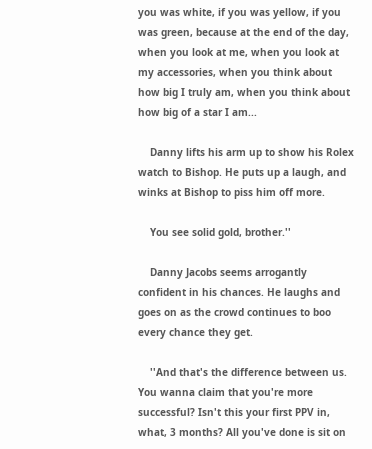you was white, if you was yellow, if you was green, because at the end of the day, when you look at me, when you look at my accessories, when you think about how big I truly am, when you think about how big of a star I am...

    Danny lifts his arm up to show his Rolex watch to Bishop. He puts up a laugh, and winks at Bishop to piss him off more.

    You see solid gold, brother.''

    Danny Jacobs seems arrogantly confident in his chances. He laughs and goes on as the crowd continues to boo every chance they get.

    ''And that's the difference between us. You wanna claim that you're more successful? Isn't this your first PPV in, what, 3 months? All you've done is sit on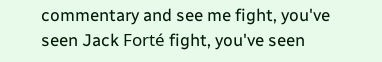commentary and see me fight, you've seen Jack Forté fight, you've seen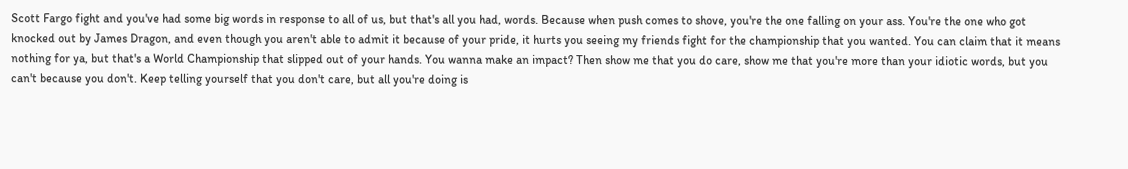Scott Fargo fight and you've had some big words in response to all of us, but that's all you had, words. Because when push comes to shove, you're the one falling on your ass. You're the one who got knocked out by James Dragon, and even though you aren't able to admit it because of your pride, it hurts you seeing my friends fight for the championship that you wanted. You can claim that it means nothing for ya, but that's a World Championship that slipped out of your hands. You wanna make an impact? Then show me that you do care, show me that you're more than your idiotic words, but you can't because you don't. Keep telling yourself that you don't care, but all you're doing is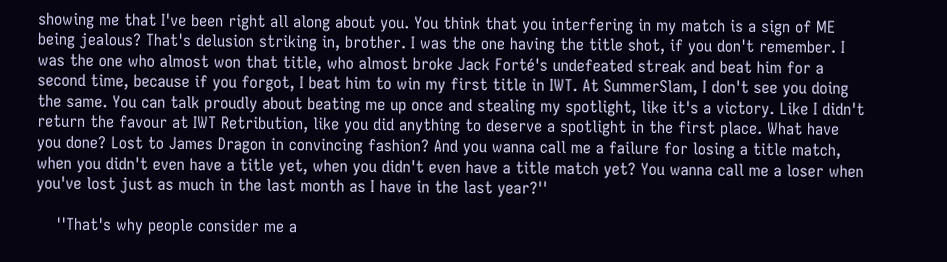showing me that I've been right all along about you. You think that you interfering in my match is a sign of ME being jealous? That's delusion striking in, brother. I was the one having the title shot, if you don't remember. I was the one who almost won that title, who almost broke Jack Forté's undefeated streak and beat him for a second time, because if you forgot, I beat him to win my first title in IWT. At SummerSlam, I don't see you doing the same. You can talk proudly about beating me up once and stealing my spotlight, like it's a victory. Like I didn't return the favour at IWT Retribution, like you did anything to deserve a spotlight in the first place. What have you done? Lost to James Dragon in convincing fashion? And you wanna call me a failure for losing a title match, when you didn't even have a title yet, when you didn't even have a title match yet? You wanna call me a loser when you've lost just as much in the last month as I have in the last year?''

    ''That's why people consider me a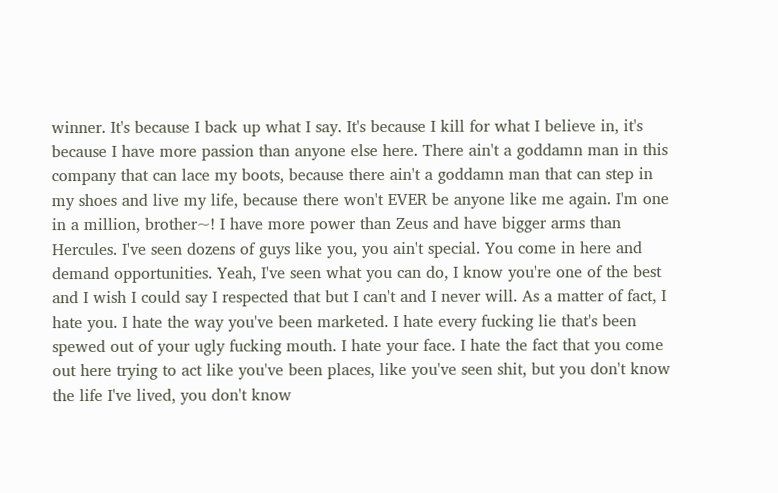winner. It's because I back up what I say. It's because I kill for what I believe in, it's because I have more passion than anyone else here. There ain't a goddamn man in this company that can lace my boots, because there ain't a goddamn man that can step in my shoes and live my life, because there won't EVER be anyone like me again. I'm one in a million, brother~! I have more power than Zeus and have bigger arms than Hercules. I've seen dozens of guys like you, you ain't special. You come in here and demand opportunities. Yeah, I've seen what you can do, I know you're one of the best and I wish I could say I respected that but I can't and I never will. As a matter of fact, I hate you. I hate the way you've been marketed. I hate every fucking lie that's been spewed out of your ugly fucking mouth. I hate your face. I hate the fact that you come out here trying to act like you've been places, like you've seen shit, but you don't know the life I've lived, you don't know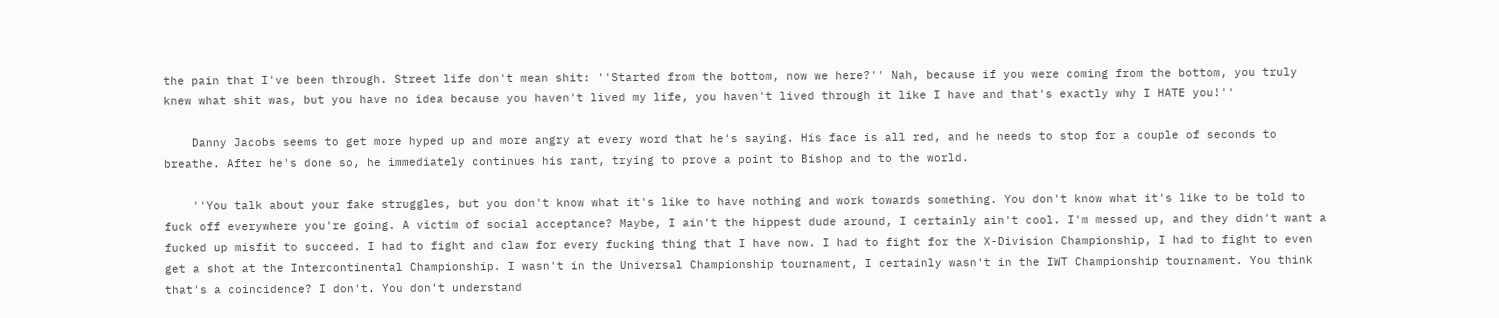the pain that I've been through. Street life don't mean shit: ''Started from the bottom, now we here?'' Nah, because if you were coming from the bottom, you truly knew what shit was, but you have no idea because you haven't lived my life, you haven't lived through it like I have and that's exactly why I HATE you!''

    Danny Jacobs seems to get more hyped up and more angry at every word that he's saying. His face is all red, and he needs to stop for a couple of seconds to breathe. After he's done so, he immediately continues his rant, trying to prove a point to Bishop and to the world.

    ''You talk about your fake struggles, but you don't know what it's like to have nothing and work towards something. You don't know what it's like to be told to fuck off everywhere you're going. A victim of social acceptance? Maybe, I ain't the hippest dude around, I certainly ain't cool. I'm messed up, and they didn't want a fucked up misfit to succeed. I had to fight and claw for every fucking thing that I have now. I had to fight for the X-Division Championship, I had to fight to even get a shot at the Intercontinental Championship. I wasn't in the Universal Championship tournament, I certainly wasn't in the IWT Championship tournament. You think that's a coincidence? I don't. You don't understand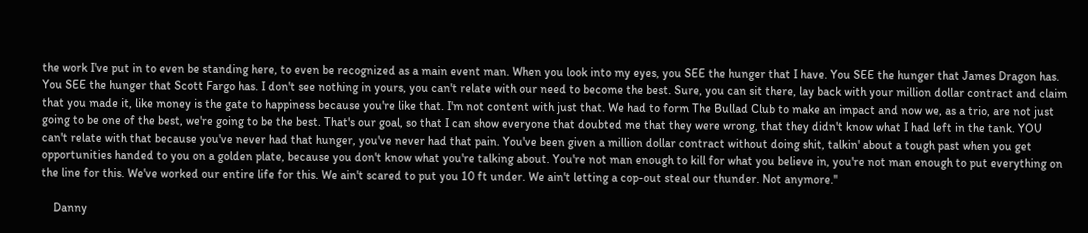the work I've put in to even be standing here, to even be recognized as a main event man. When you look into my eyes, you SEE the hunger that I have. You SEE the hunger that James Dragon has. You SEE the hunger that Scott Fargo has. I don't see nothing in yours, you can't relate with our need to become the best. Sure, you can sit there, lay back with your million dollar contract and claim that you made it, like money is the gate to happiness because you're like that. I'm not content with just that. We had to form The Bullad Club to make an impact and now we, as a trio, are not just going to be one of the best, we're going to be the best. That's our goal, so that I can show everyone that doubted me that they were wrong, that they didn't know what I had left in the tank. YOU can't relate with that because you've never had that hunger, you've never had that pain. You've been given a million dollar contract without doing shit, talkin' about a tough past when you get opportunities handed to you on a golden plate, because you don't know what you're talking about. You're not man enough to kill for what you believe in, you're not man enough to put everything on the line for this. We've worked our entire life for this. We ain't scared to put you 10 ft under. We ain't letting a cop-out steal our thunder. Not anymore.''

    Danny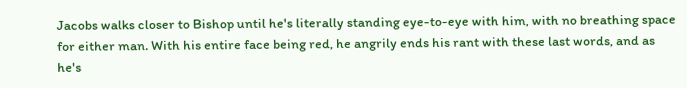Jacobs walks closer to Bishop until he's literally standing eye-to-eye with him, with no breathing space for either man. With his entire face being red, he angrily ends his rant with these last words, and as he's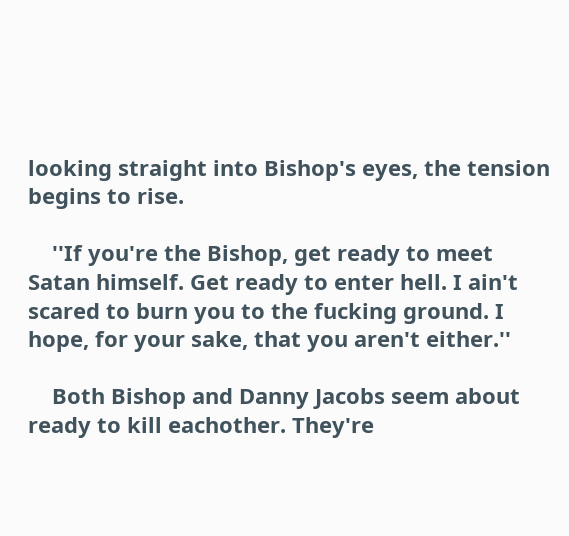looking straight into Bishop's eyes, the tension begins to rise.

    ''If you're the Bishop, get ready to meet Satan himself. Get ready to enter hell. I ain't scared to burn you to the fucking ground. I hope, for your sake, that you aren't either.''

    Both Bishop and Danny Jacobs seem about ready to kill eachother. They're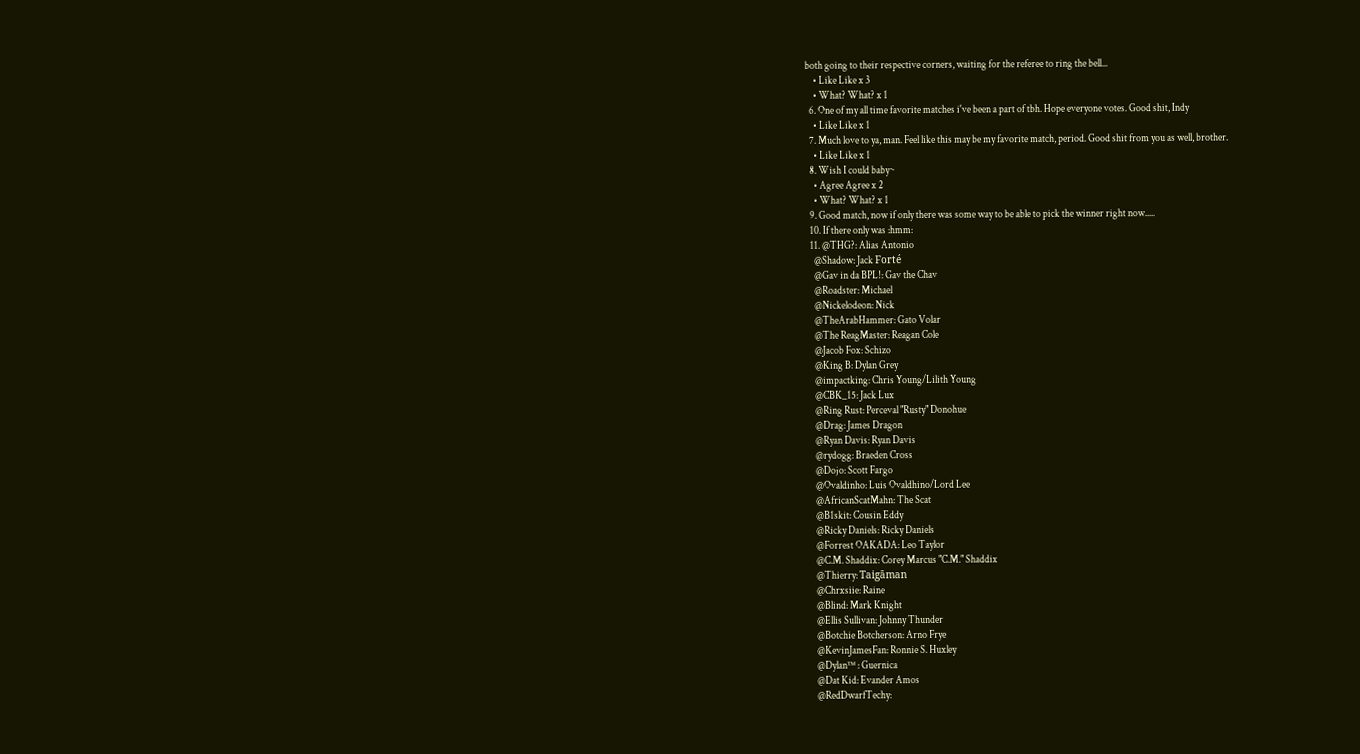both going to their respective corners, waiting for the referee to ring the bell...
    • Like Like x 3
    • What? What? x 1
  6. One of my all time favorite matches i've been a part of tbh. Hope everyone votes. Good shit, Indy
    • Like Like x 1
  7. Much love to ya, man. Feel like this may be my favorite match, period. Good shit from you as well, brother.
    • Like Like x 1
  8. Wish I could baby~
    • Agree Agree x 2
    • What? What? x 1
  9. Good match, now if only there was some way to be able to pick the winner right now.....
  10. If there only was :hmm:
  11. @THG?: Alias Antonio
    @Shadow: Jack Forté
    @Gav in da BPL!: Gav the Chav
    @Roadster: Michael
    @Nickelodeon: Nick
    @TheArabHammer: Gato Volar
    @The ReagMaster: Reagan Cole
    @Jacob Fox: Schizo
    @King B: Dylan Grey
    @impactking: Chris Young/Lilith Young
    @CBK_15: Jack Lux
    @Ring Rust: Perceval "Rusty" Donohue
    @Drag: James Dragon
    @Ryan Davis: Ryan Davis
    @rydogg: Braeden Cross
    @Dojo: Scott Fargo
    @Ovaldinho: Luis Ovaldhino/Lord Lee
    @AfricanScatMahn: The Scat
    @B1skit: Cousin Eddy
    @Ricky Daniels: Ricky Daniels
    @Forrest OAKADA: Leo Taylor
    @C.M. Shaddix: Corey Marcus "C.M." Shaddix
    @Thierry: Taigāman
    @Chrxsiie: Raine
    @Blind: Mark Knight
    @Ellis Sullivan: Johnny Thunder
    @Botchie Botcherson: Arno Frye
    @KevinJamesFan: Ronnie S. Huxley
    @Dylan™ : Guernica
    @Dat Kid: Evander Amos
    @RedDwarfTechy: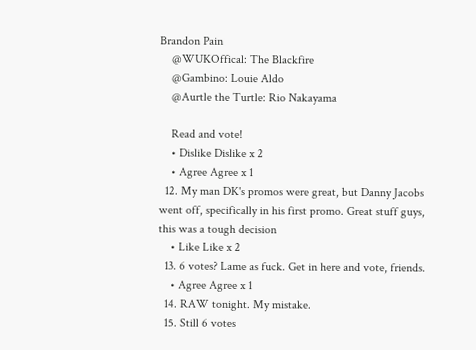Brandon Pain
    @WUKOffical: The Blackfire
    @Gambino: Louie Aldo
    @Aurtle the Turtle: Rio Nakayama

    Read and vote!
    • Dislike Dislike x 2
    • Agree Agree x 1
  12. My man DK's promos were great, but Danny Jacobs went off, specifically in his first promo. Great stuff guys, this was a tough decision
    • Like Like x 2
  13. 6 votes? Lame as fuck. Get in here and vote, friends.
    • Agree Agree x 1
  14. RAW tonight. My mistake.
  15. Still 6 votes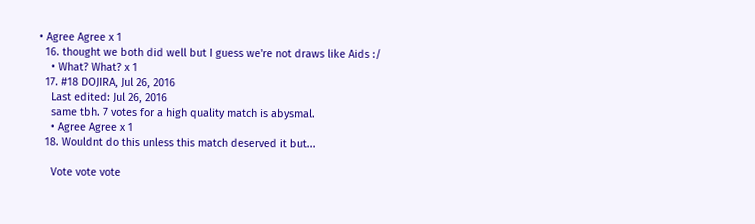• Agree Agree x 1
  16. thought we both did well but I guess we're not draws like Aids :/
    • What? What? x 1
  17. #18 DOJIRA, Jul 26, 2016
    Last edited: Jul 26, 2016
    same tbh. 7 votes for a high quality match is abysmal.
    • Agree Agree x 1
  18. Wouldnt do this unless this match deserved it but...

    Vote vote vote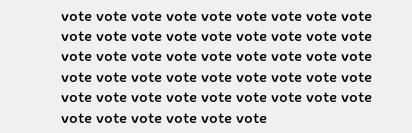vote vote vote vote vote vote vote vote vote vote vote vote vote vote vote vote vote vote vote vote vote vote vote vote vote vote vote vote vote vote vote vote vote vote vote vote vote vote vote vote vote vote vote vote vote vote vote vote vote vote vote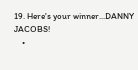19. Here's your winner...DANNY JACOBS!
    •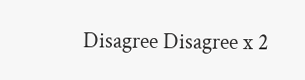Disagree Disagree x 2